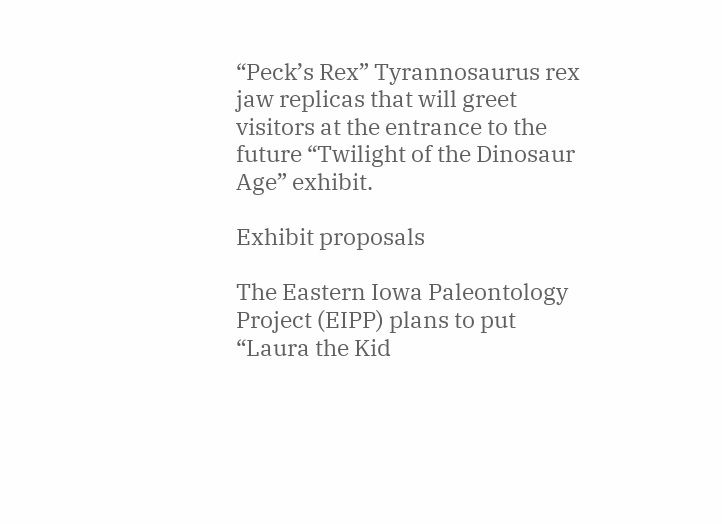“Peck’s Rex” Tyrannosaurus rex jaw replicas that will greet visitors at the entrance to the future “Twilight of the Dinosaur Age” exhibit.

Exhibit proposals

The Eastern Iowa Paleontology Project (EIPP) plans to put “Laura the Kid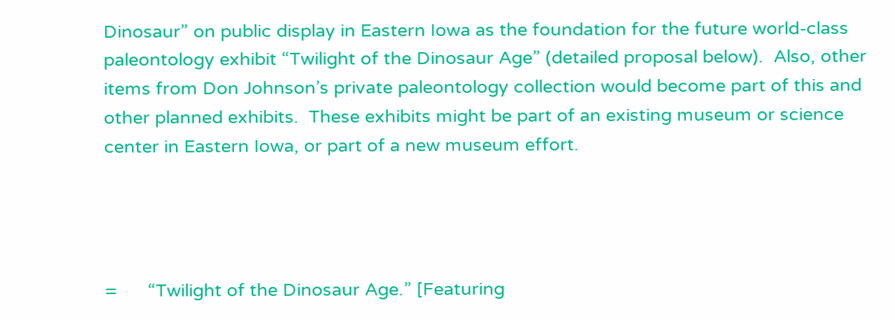Dinosaur” on public display in Eastern Iowa as the foundation for the future world-class paleontology exhibit “Twilight of the Dinosaur Age” (detailed proposal below).  Also, other items from Don Johnson’s private paleontology collection would become part of this and other planned exhibits.  These exhibits might be part of an existing museum or science center in Eastern Iowa, or part of a new museum effort.




=      “Twilight of the Dinosaur Age.” [Featuring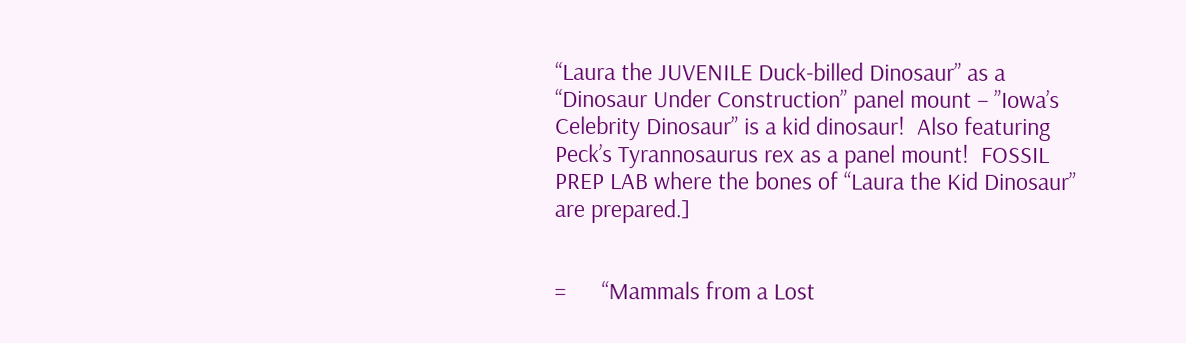“Laura the JUVENILE Duck-billed Dinosaur” as a “Dinosaur Under Construction” panel mount – ”Iowa’s Celebrity Dinosaur” is a kid dinosaur!  Also featuring Peck’s Tyrannosaurus rex as a panel mount!  FOSSIL PREP LAB where the bones of “Laura the Kid Dinosaur” are prepared.]


=      “Mammals from a Lost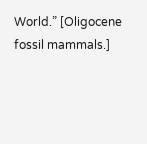World.” [Oligocene fossil mammals.]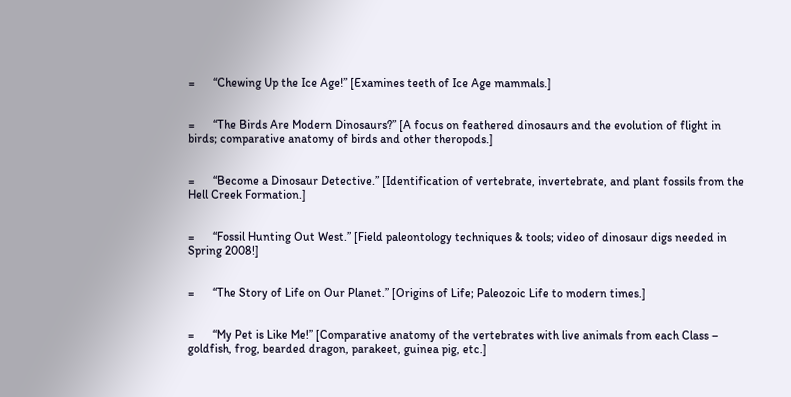=      “Chewing Up the Ice Age!” [Examines teeth of Ice Age mammals.]


=      “The Birds Are Modern Dinosaurs?” [A focus on feathered dinosaurs and the evolution of flight in birds; comparative anatomy of birds and other theropods.]


=      “Become a Dinosaur Detective.” [Identification of vertebrate, invertebrate, and plant fossils from the Hell Creek Formation.]


=      “Fossil Hunting Out West.” [Field paleontology techniques & tools; video of dinosaur digs needed in Spring 2008!]


=      “The Story of Life on Our Planet.” [Origins of Life; Paleozoic Life to modern times.]


=      “My Pet is Like Me!” [Comparative anatomy of the vertebrates with live animals from each Class – goldfish, frog, bearded dragon, parakeet, guinea pig, etc.]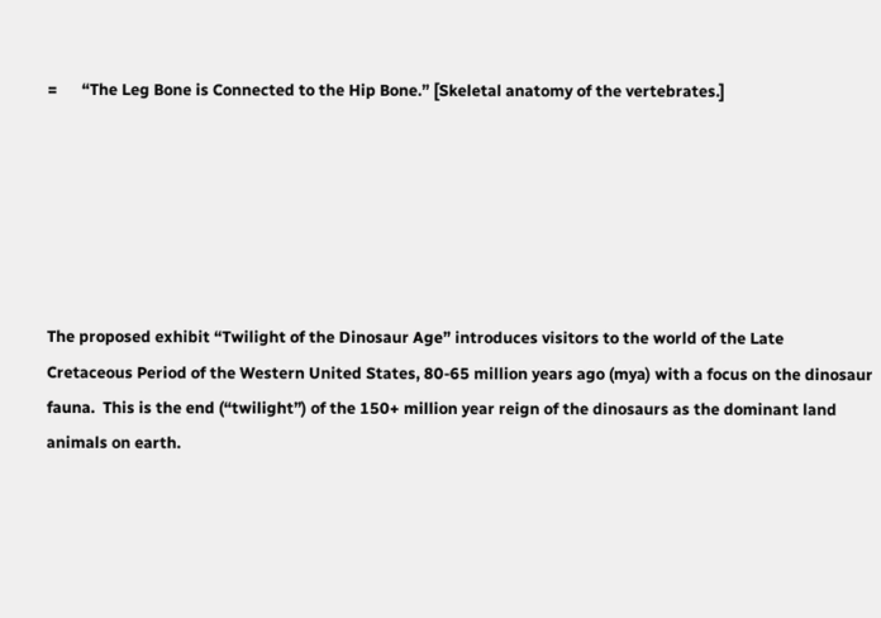=      “The Leg Bone is Connected to the Hip Bone.” [Skeletal anatomy of the vertebrates.]






The proposed exhibit “Twilight of the Dinosaur Age” introduces visitors to the world of the Late Cretaceous Period of the Western United States, 80-65 million years ago (mya) with a focus on the dinosaur fauna.  This is the end (“twilight”) of the 150+ million year reign of the dinosaurs as the dominant land animals on earth.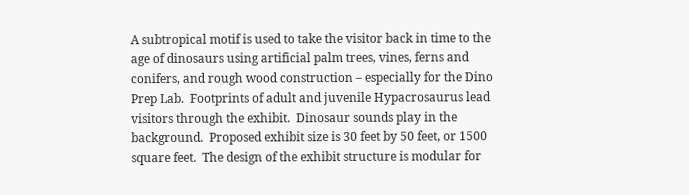A subtropical motif is used to take the visitor back in time to the age of dinosaurs using artificial palm trees, vines, ferns and conifers, and rough wood construction – especially for the Dino Prep Lab.  Footprints of adult and juvenile Hypacrosaurus lead visitors through the exhibit.  Dinosaur sounds play in the background.  Proposed exhibit size is 30 feet by 50 feet, or 1500 square feet.  The design of the exhibit structure is modular for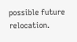possible future relocation.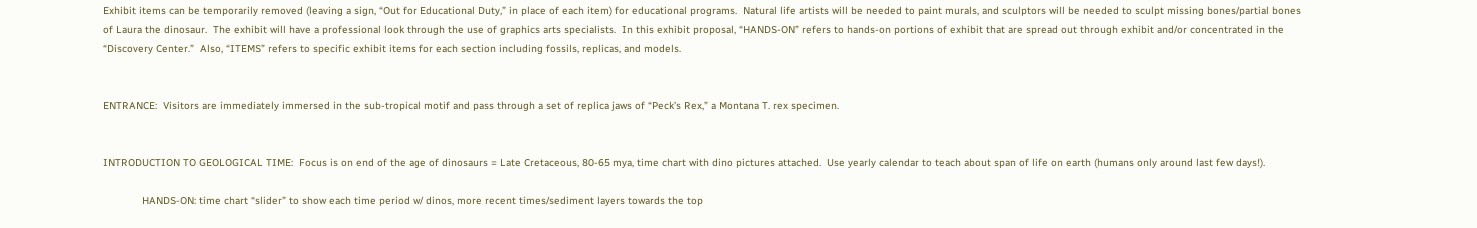Exhibit items can be temporarily removed (leaving a sign, “Out for Educational Duty,” in place of each item) for educational programs.  Natural life artists will be needed to paint murals, and sculptors will be needed to sculpt missing bones/partial bones of Laura the dinosaur.  The exhibit will have a professional look through the use of graphics arts specialists.  In this exhibit proposal, “HANDS-ON” refers to hands-on portions of exhibit that are spread out through exhibit and/or concentrated in the “Discovery Center.”  Also, “ITEMS” refers to specific exhibit items for each section including fossils, replicas, and models.


ENTRANCE:  Visitors are immediately immersed in the sub-tropical motif and pass through a set of replica jaws of “Peck’s Rex,” a Montana T. rex specimen.


INTRODUCTION TO GEOLOGICAL TIME:  Focus is on end of the age of dinosaurs = Late Cretaceous, 80-65 mya, time chart with dino pictures attached.  Use yearly calendar to teach about span of life on earth (humans only around last few days!).

             HANDS-ON: time chart “slider” to show each time period w/ dinos, more recent times/sediment layers towards the top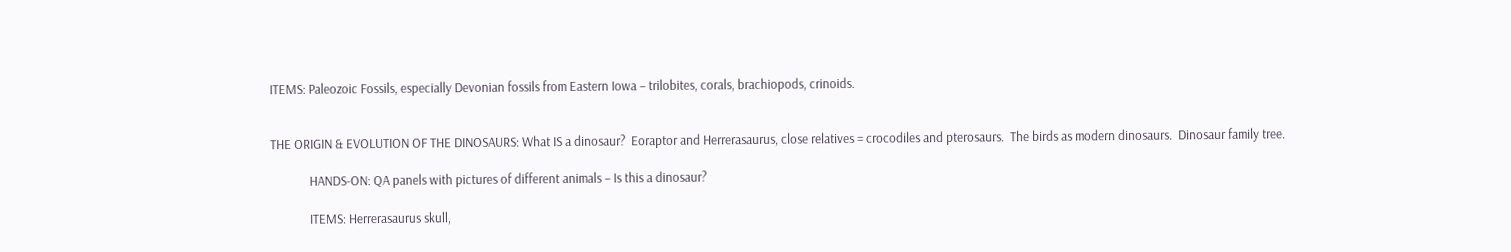ITEMS: Paleozoic Fossils, especially Devonian fossils from Eastern Iowa – trilobites, corals, brachiopods, crinoids.


THE ORIGIN & EVOLUTION OF THE DINOSAURS: What IS a dinosaur?  Eoraptor and Herrerasaurus, close relatives = crocodiles and pterosaurs.  The birds as modern dinosaurs.  Dinosaur family tree.

             HANDS-ON: QA panels with pictures of different animals – Is this a dinosaur?

             ITEMS: Herrerasaurus skull,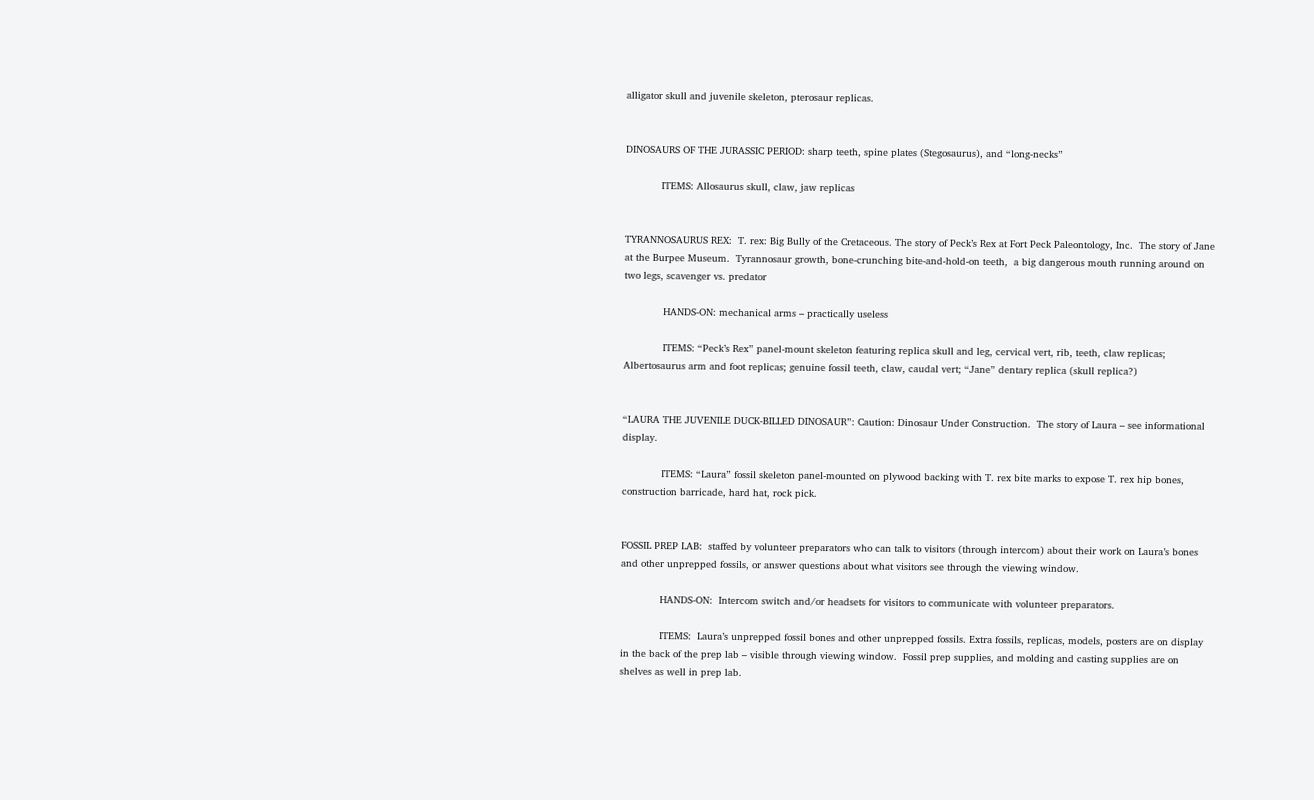alligator skull and juvenile skeleton, pterosaur replicas.


DINOSAURS OF THE JURASSIC PERIOD: sharp teeth, spine plates (Stegosaurus), and “long-necks”

            ITEMS: Allosaurus skull, claw, jaw replicas


TYRANNOSAURUS REX:  T. rex: Big Bully of the Cretaceous. The story of Peck’s Rex at Fort Peck Paleontology, Inc.  The story of Jane at the Burpee Museum.  Tyrannosaur growth, bone-crunching bite-and-hold-on teeth,  a big dangerous mouth running around on two legs, scavenger vs. predator

             HANDS-ON: mechanical arms – practically useless

             ITEMS: “Peck’s Rex” panel-mount skeleton featuring replica skull and leg, cervical vert, rib, teeth, claw replicas; Albertosaurus arm and foot replicas; genuine fossil teeth, claw, caudal vert; “Jane” dentary replica (skull replica?)


“LAURA THE JUVENILE DUCK-BILLED DINOSAUR”: Caution: Dinosaur Under Construction.  The story of Laura – see informational display.

             ITEMS: “Laura” fossil skeleton panel-mounted on plywood backing with T. rex bite marks to expose T. rex hip bones, construction barricade, hard hat, rock pick.


FOSSIL PREP LAB:  staffed by volunteer preparators who can talk to visitors (through intercom) about their work on Laura’s bones and other unprepped fossils, or answer questions about what visitors see through the viewing window.

             HANDS-ON:  Intercom switch and/or headsets for visitors to communicate with volunteer preparators.

             ITEMS:  Laura’s unprepped fossil bones and other unprepped fossils. Extra fossils, replicas, models, posters are on display in the back of the prep lab – visible through viewing window.  Fossil prep supplies, and molding and casting supplies are on shelves as well in prep lab.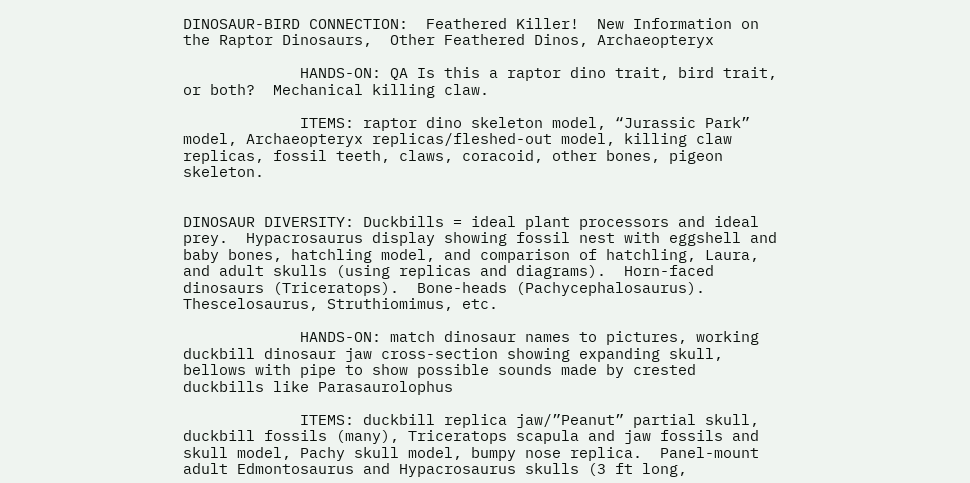DINOSAUR-BIRD CONNECTION:  Feathered Killer!  New Information on the Raptor Dinosaurs,  Other Feathered Dinos, Archaeopteryx

             HANDS-ON: QA Is this a raptor dino trait, bird trait, or both?  Mechanical killing claw.

             ITEMS: raptor dino skeleton model, “Jurassic Park” model, Archaeopteryx replicas/fleshed-out model, killing claw replicas, fossil teeth, claws, coracoid, other bones, pigeon skeleton.


DINOSAUR DIVERSITY: Duckbills = ideal plant processors and ideal prey.  Hypacrosaurus display showing fossil nest with eggshell and baby bones, hatchling model, and comparison of hatchling, Laura, and adult skulls (using replicas and diagrams).  Horn-faced dinosaurs (Triceratops).  Bone-heads (Pachycephalosaurus).  Thescelosaurus, Struthiomimus, etc.

             HANDS-ON: match dinosaur names to pictures, working duckbill dinosaur jaw cross-section showing expanding skull, bellows with pipe to show possible sounds made by crested duckbills like Parasaurolophus

             ITEMS: duckbill replica jaw/”Peanut” partial skull, duckbill fossils (many), Triceratops scapula and jaw fossils and skull model, Pachy skull model, bumpy nose replica.  Panel-mount adult Edmontosaurus and Hypacrosaurus skulls (3 ft long,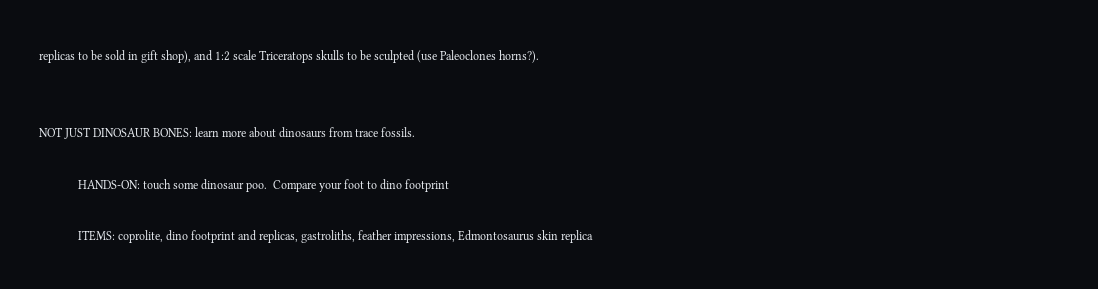replicas to be sold in gift shop), and 1:2 scale Triceratops skulls to be sculpted (use Paleoclones horns?).


NOT JUST DINOSAUR BONES: learn more about dinosaurs from trace fossils.

             HANDS-ON: touch some dinosaur poo.  Compare your foot to dino footprint

             ITEMS: coprolite, dino footprint and replicas, gastroliths, feather impressions, Edmontosaurus skin replica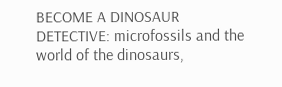BECOME A DINOSAUR DETECTIVE: microfossils and the world of the dinosaurs,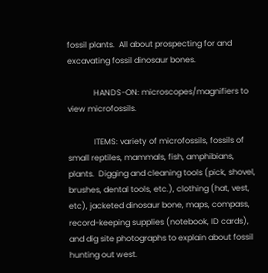fossil plants.  All about prospecting for and excavating fossil dinosaur bones.

             HANDS-ON: microscopes/magnifiers to view microfossils.

             ITEMS: variety of microfossils, fossils of small reptiles, mammals, fish, amphibians, plants.  Digging and cleaning tools (pick, shovel, brushes, dental tools, etc.), clothing (hat, vest, etc), jacketed dinosaur bone, maps, compass, record-keeping supplies (notebook, ID cards), and dig site photographs to explain about fossil hunting out west.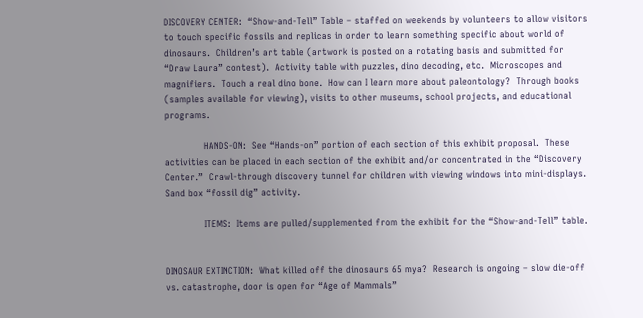DISCOVERY CENTER:  “Show-and-Tell” Table – staffed on weekends by volunteers to allow visitors to touch specific fossils and replicas in order to learn something specific about world of dinosaurs.  Children’s art table (artwork is posted on a rotating basis and submitted for “Draw Laura” contest).  Activity table with puzzles, dino decoding, etc.  Microscopes and magnifiers.  Touch a real dino bone.  How can I learn more about paleontology?  Through books (samples available for viewing), visits to other museums, school projects, and educational programs.

             HANDS-ON:  See “Hands-on” portion of each section of this exhibit proposal.  These activities can be placed in each section of the exhibit and/or concentrated in the “Discovery Center.”  Crawl-through discovery tunnel for children with viewing windows into mini-displays.  Sand box “fossil dig” activity.

             ITEMS:  Items are pulled/supplemented from the exhibit for the “Show-and-Tell” table.


DINOSAUR EXTINCTION:  What killed off the dinosaurs 65 mya?  Research is ongoing – slow die-off vs. catastrophe, door is open for “Age of Mammals”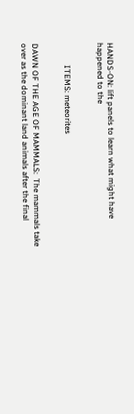HANDS-ON: lift panels to learn what might have happened to the


           ITEMS: meteorites


DAWN OF THE AGE OF MAMMALS:  The mammals take over as the dominant land animals after the final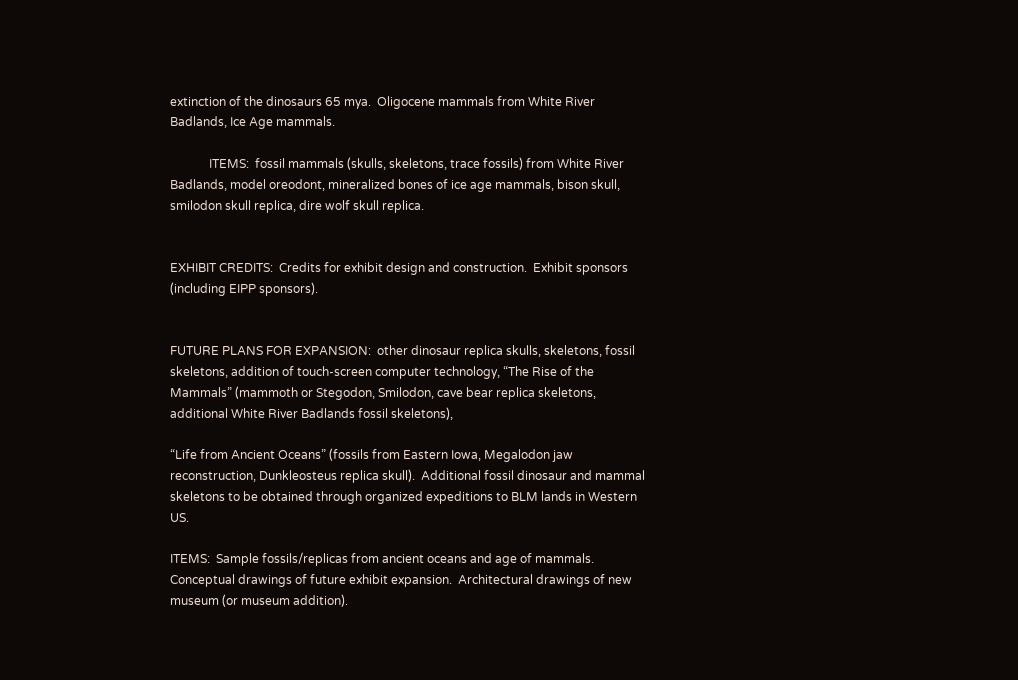extinction of the dinosaurs 65 mya.  Oligocene mammals from White River Badlands, Ice Age mammals.

             ITEMS:  fossil mammals (skulls, skeletons, trace fossils) from White River Badlands, model oreodont, mineralized bones of ice age mammals, bison skull, smilodon skull replica, dire wolf skull replica.


EXHIBIT CREDITS:  Credits for exhibit design and construction.  Exhibit sponsors (including EIPP sponsors).


FUTURE PLANS FOR EXPANSION:  other dinosaur replica skulls, skeletons, fossil skeletons, addition of touch-screen computer technology, “The Rise of the Mammals” (mammoth or Stegodon, Smilodon, cave bear replica skeletons, additional White River Badlands fossil skeletons),

“Life from Ancient Oceans” (fossils from Eastern Iowa, Megalodon jaw reconstruction, Dunkleosteus replica skull).  Additional fossil dinosaur and mammal skeletons to be obtained through organized expeditions to BLM lands in Western US.

ITEMS:  Sample fossils/replicas from ancient oceans and age of mammals.  Conceptual drawings of future exhibit expansion.  Architectural drawings of new museum (or museum addition).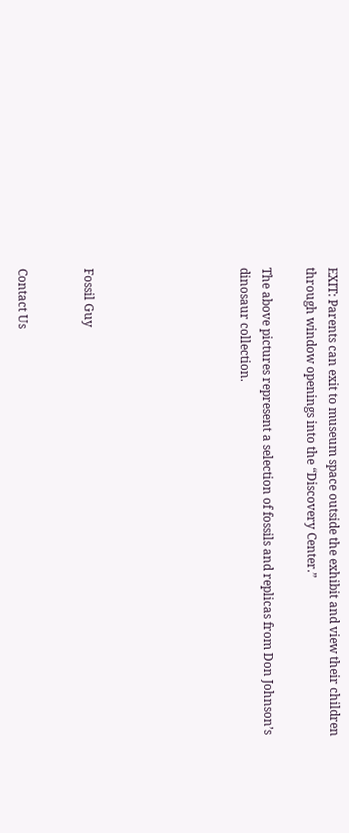EXIT: Parents can exit to museum space outside the exhibit and view their children through window openings into the “Discovery Center.”

The above pictures represent a selection of fossils and replicas from Don Johnson’s dinosaur collection.






Fossil Guy


Contact Us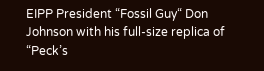EIPP President “Fossil Guy“ Don Johnson with his full-size replica of “Peck’s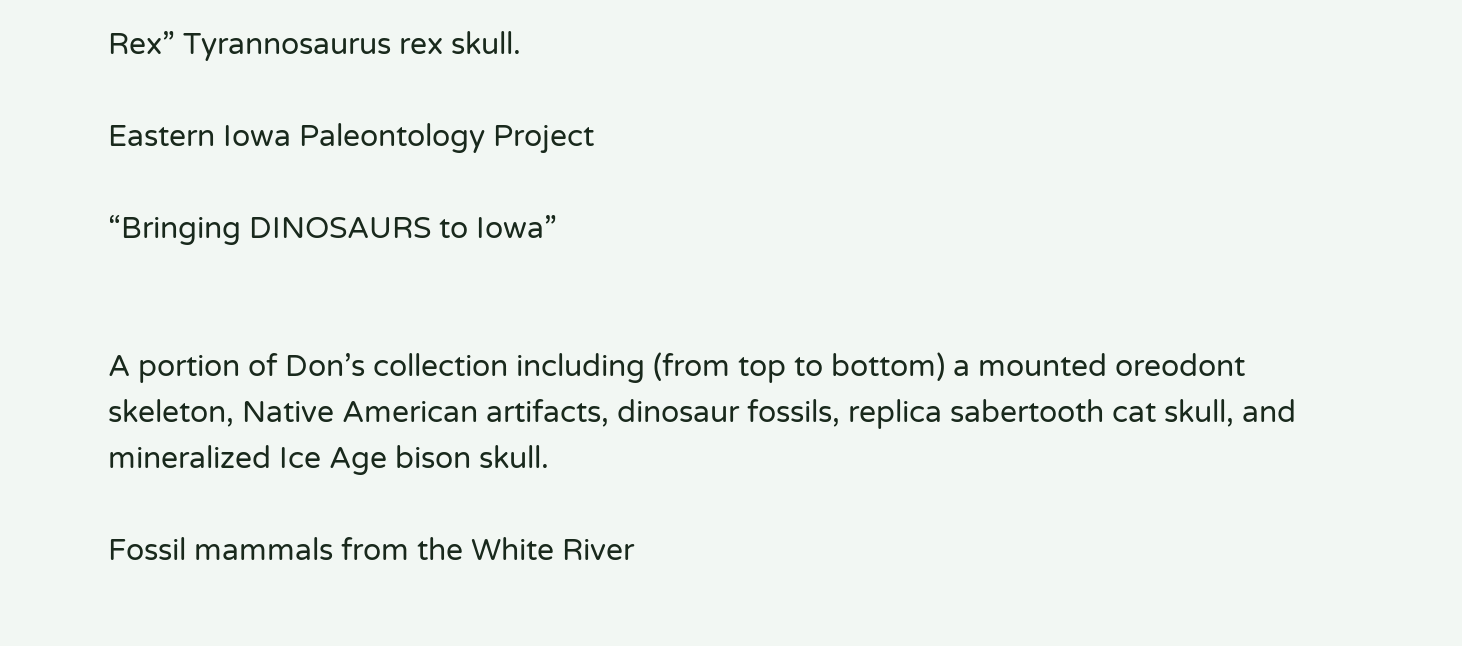Rex” Tyrannosaurus rex skull.

Eastern Iowa Paleontology Project

“Bringing DINOSAURS to Iowa”


A portion of Don’s collection including (from top to bottom) a mounted oreodont skeleton, Native American artifacts, dinosaur fossils, replica sabertooth cat skull, and mineralized Ice Age bison skull.

Fossil mammals from the White River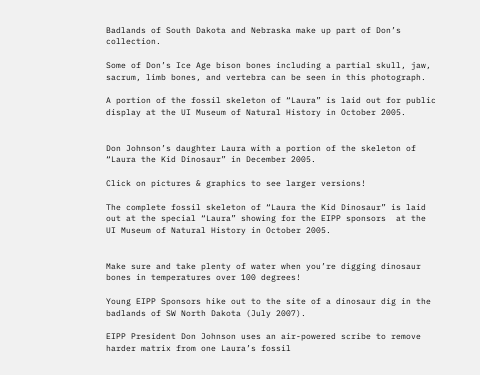Badlands of South Dakota and Nebraska make up part of Don’s collection.

Some of Don’s Ice Age bison bones including a partial skull, jaw, sacrum, limb bones, and vertebra can be seen in this photograph.

A portion of the fossil skeleton of “Laura” is laid out for public display at the UI Museum of Natural History in October 2005.


Don Johnson’s daughter Laura with a portion of the skeleton of “Laura the Kid Dinosaur” in December 2005.

Click on pictures & graphics to see larger versions!

The complete fossil skeleton of “Laura the Kid Dinosaur” is laid out at the special “Laura” showing for the EIPP sponsors  at the UI Museum of Natural History in October 2005.


Make sure and take plenty of water when you’re digging dinosaur bones in temperatures over 100 degrees!

Young EIPP Sponsors hike out to the site of a dinosaur dig in the badlands of SW North Dakota (July 2007).

EIPP President Don Johnson uses an air-powered scribe to remove harder matrix from one Laura’s fossil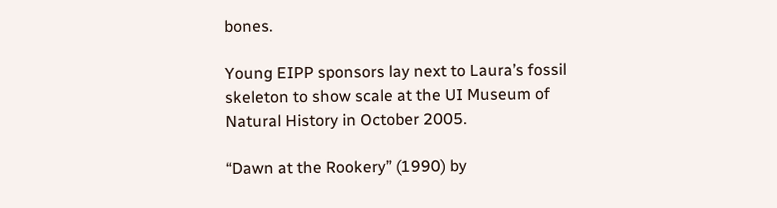bones.

Young EIPP sponsors lay next to Laura’s fossil skeleton to show scale at the UI Museum of Natural History in October 2005.

“Dawn at the Rookery” (1990) by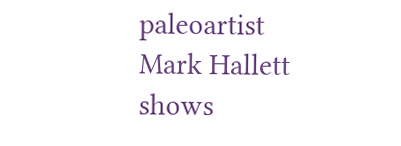paleoartist Mark Hallett shows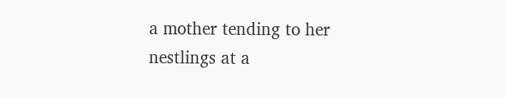a mother tending to her nestlings at a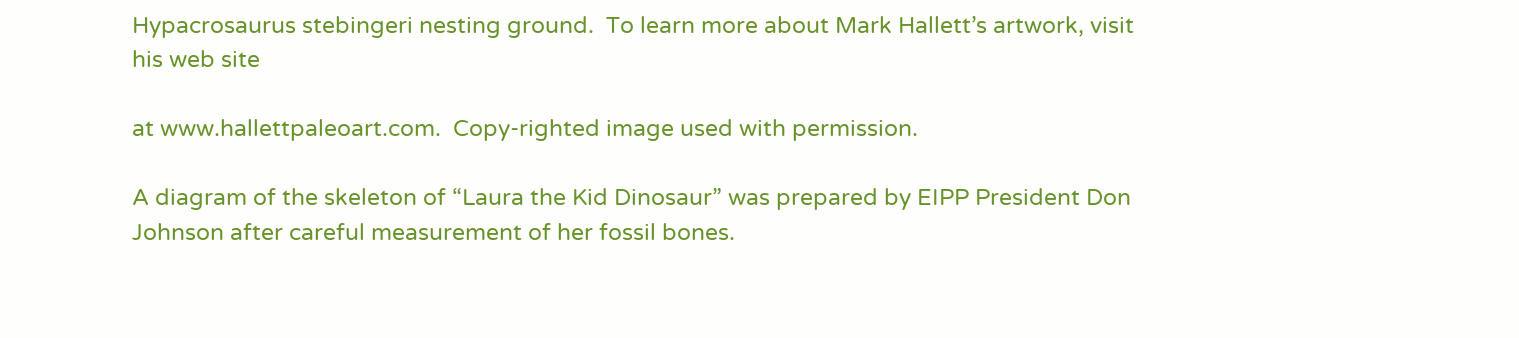Hypacrosaurus stebingeri nesting ground.  To learn more about Mark Hallett’s artwork, visit his web site

at www.hallettpaleoart.com.  Copy-righted image used with permission.

A diagram of the skeleton of “Laura the Kid Dinosaur” was prepared by EIPP President Don Johnson after careful measurement of her fossil bones.